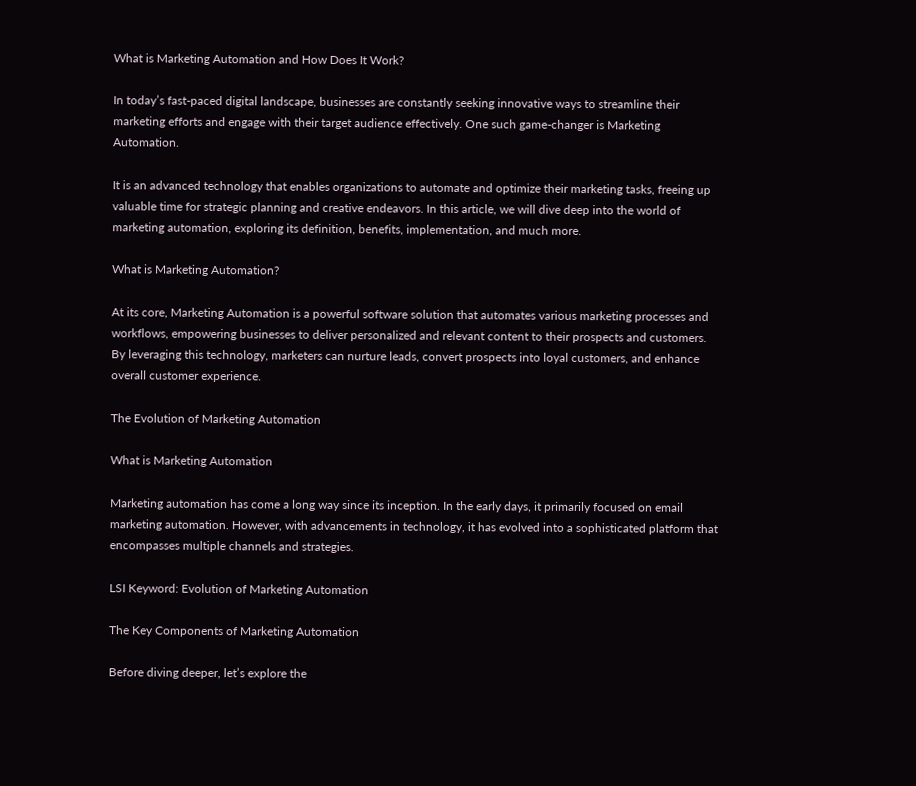What is Marketing Automation and How Does It Work?

In today’s fast-paced digital landscape, businesses are constantly seeking innovative ways to streamline their marketing efforts and engage with their target audience effectively. One such game-changer is Marketing Automation.

It is an advanced technology that enables organizations to automate and optimize their marketing tasks, freeing up valuable time for strategic planning and creative endeavors. In this article, we will dive deep into the world of marketing automation, exploring its definition, benefits, implementation, and much more.

What is Marketing Automation?

At its core, Marketing Automation is a powerful software solution that automates various marketing processes and workflows, empowering businesses to deliver personalized and relevant content to their prospects and customers. By leveraging this technology, marketers can nurture leads, convert prospects into loyal customers, and enhance overall customer experience.

The Evolution of Marketing Automation

What is Marketing Automation

Marketing automation has come a long way since its inception. In the early days, it primarily focused on email marketing automation. However, with advancements in technology, it has evolved into a sophisticated platform that encompasses multiple channels and strategies.

LSI Keyword: Evolution of Marketing Automation

The Key Components of Marketing Automation

Before diving deeper, let’s explore the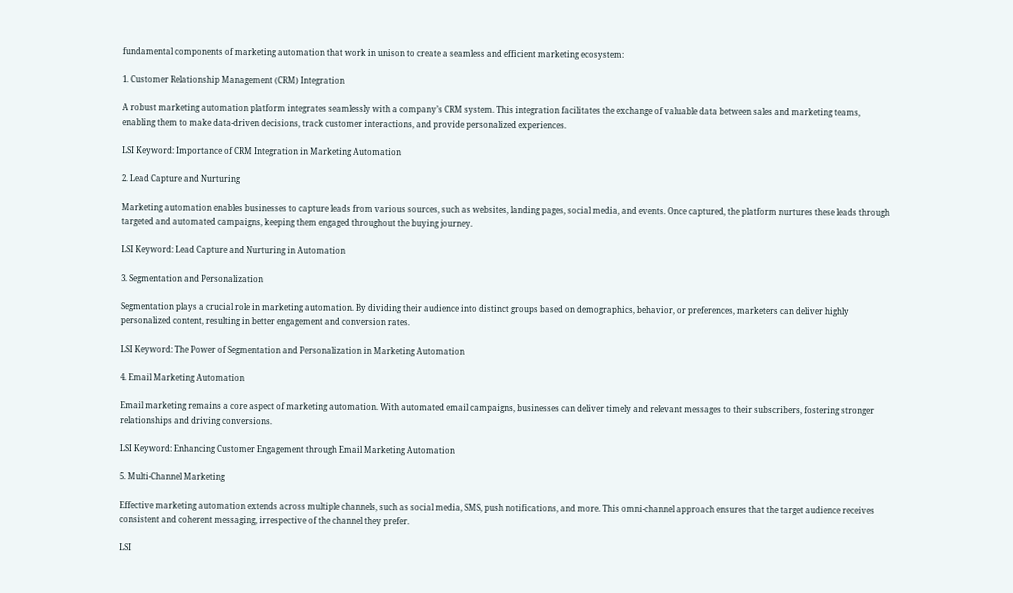fundamental components of marketing automation that work in unison to create a seamless and efficient marketing ecosystem:

1. Customer Relationship Management (CRM) Integration

A robust marketing automation platform integrates seamlessly with a company’s CRM system. This integration facilitates the exchange of valuable data between sales and marketing teams, enabling them to make data-driven decisions, track customer interactions, and provide personalized experiences.

LSI Keyword: Importance of CRM Integration in Marketing Automation

2. Lead Capture and Nurturing

Marketing automation enables businesses to capture leads from various sources, such as websites, landing pages, social media, and events. Once captured, the platform nurtures these leads through targeted and automated campaigns, keeping them engaged throughout the buying journey.

LSI Keyword: Lead Capture and Nurturing in Automation

3. Segmentation and Personalization

Segmentation plays a crucial role in marketing automation. By dividing their audience into distinct groups based on demographics, behavior, or preferences, marketers can deliver highly personalized content, resulting in better engagement and conversion rates.

LSI Keyword: The Power of Segmentation and Personalization in Marketing Automation

4. Email Marketing Automation

Email marketing remains a core aspect of marketing automation. With automated email campaigns, businesses can deliver timely and relevant messages to their subscribers, fostering stronger relationships and driving conversions.

LSI Keyword: Enhancing Customer Engagement through Email Marketing Automation

5. Multi-Channel Marketing

Effective marketing automation extends across multiple channels, such as social media, SMS, push notifications, and more. This omni-channel approach ensures that the target audience receives consistent and coherent messaging, irrespective of the channel they prefer.

LSI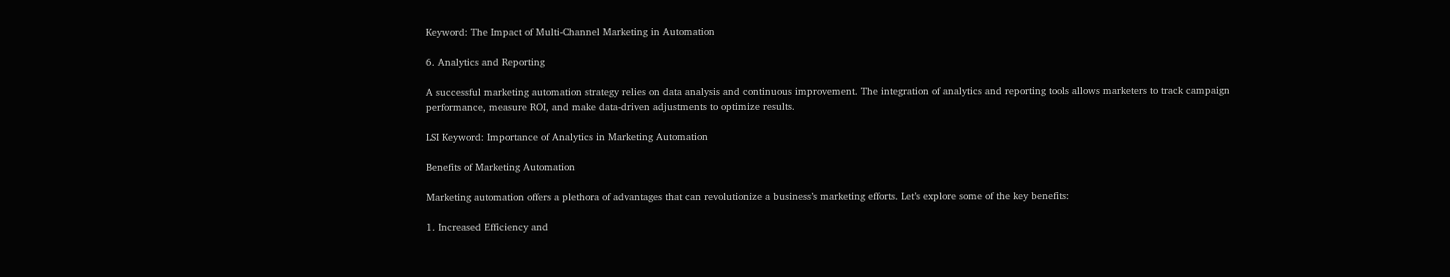Keyword: The Impact of Multi-Channel Marketing in Automation

6. Analytics and Reporting

A successful marketing automation strategy relies on data analysis and continuous improvement. The integration of analytics and reporting tools allows marketers to track campaign performance, measure ROI, and make data-driven adjustments to optimize results.

LSI Keyword: Importance of Analytics in Marketing Automation

Benefits of Marketing Automation

Marketing automation offers a plethora of advantages that can revolutionize a business’s marketing efforts. Let’s explore some of the key benefits:

1. Increased Efficiency and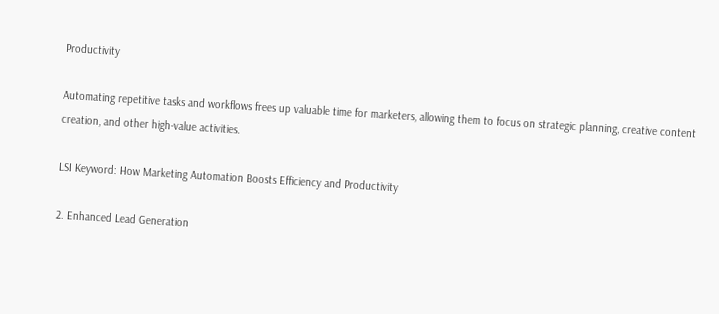Productivity

Automating repetitive tasks and workflows frees up valuable time for marketers, allowing them to focus on strategic planning, creative content creation, and other high-value activities.

LSI Keyword: How Marketing Automation Boosts Efficiency and Productivity

2. Enhanced Lead Generation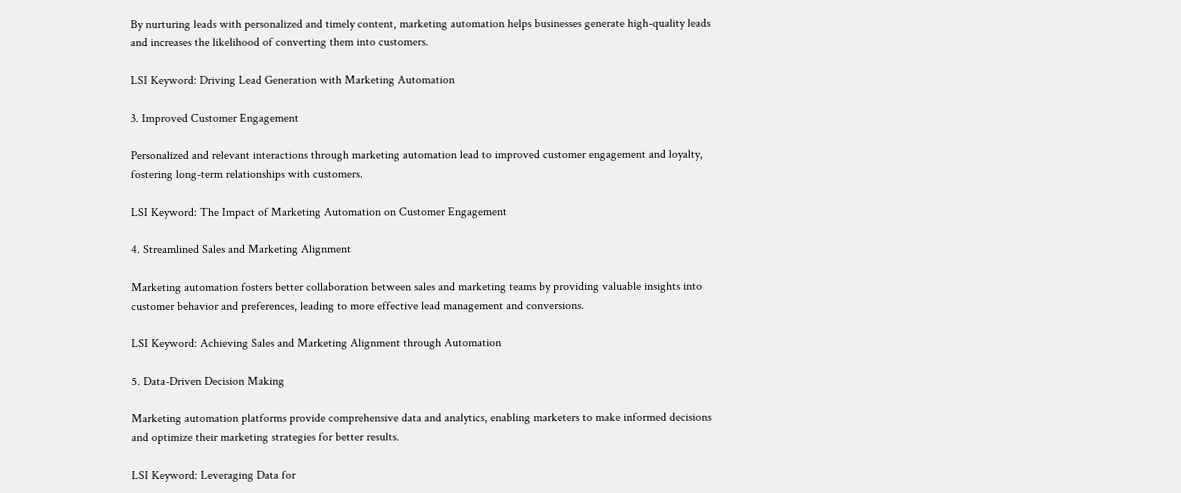By nurturing leads with personalized and timely content, marketing automation helps businesses generate high-quality leads and increases the likelihood of converting them into customers.

LSI Keyword: Driving Lead Generation with Marketing Automation

3. Improved Customer Engagement

Personalized and relevant interactions through marketing automation lead to improved customer engagement and loyalty, fostering long-term relationships with customers.

LSI Keyword: The Impact of Marketing Automation on Customer Engagement

4. Streamlined Sales and Marketing Alignment

Marketing automation fosters better collaboration between sales and marketing teams by providing valuable insights into customer behavior and preferences, leading to more effective lead management and conversions.

LSI Keyword: Achieving Sales and Marketing Alignment through Automation

5. Data-Driven Decision Making

Marketing automation platforms provide comprehensive data and analytics, enabling marketers to make informed decisions and optimize their marketing strategies for better results.

LSI Keyword: Leveraging Data for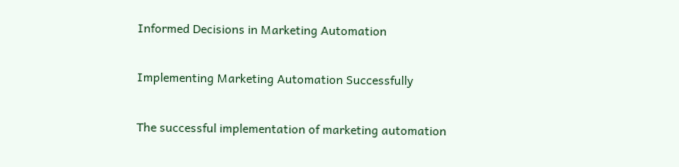Informed Decisions in Marketing Automation

Implementing Marketing Automation Successfully

The successful implementation of marketing automation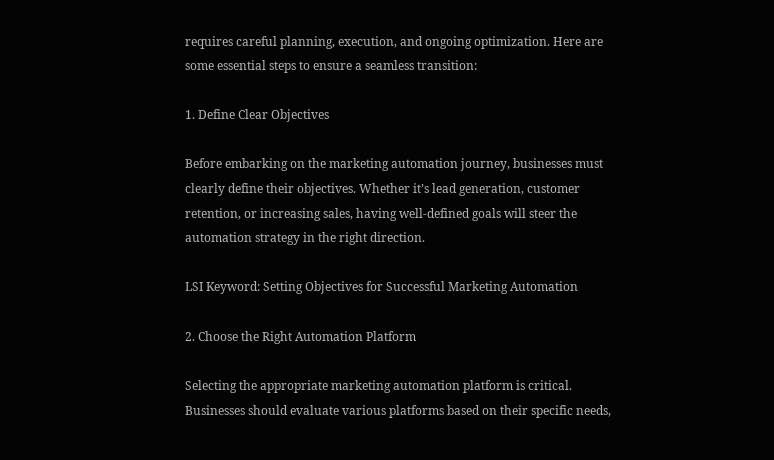requires careful planning, execution, and ongoing optimization. Here are some essential steps to ensure a seamless transition:

1. Define Clear Objectives

Before embarking on the marketing automation journey, businesses must clearly define their objectives. Whether it’s lead generation, customer retention, or increasing sales, having well-defined goals will steer the automation strategy in the right direction.

LSI Keyword: Setting Objectives for Successful Marketing Automation

2. Choose the Right Automation Platform

Selecting the appropriate marketing automation platform is critical. Businesses should evaluate various platforms based on their specific needs,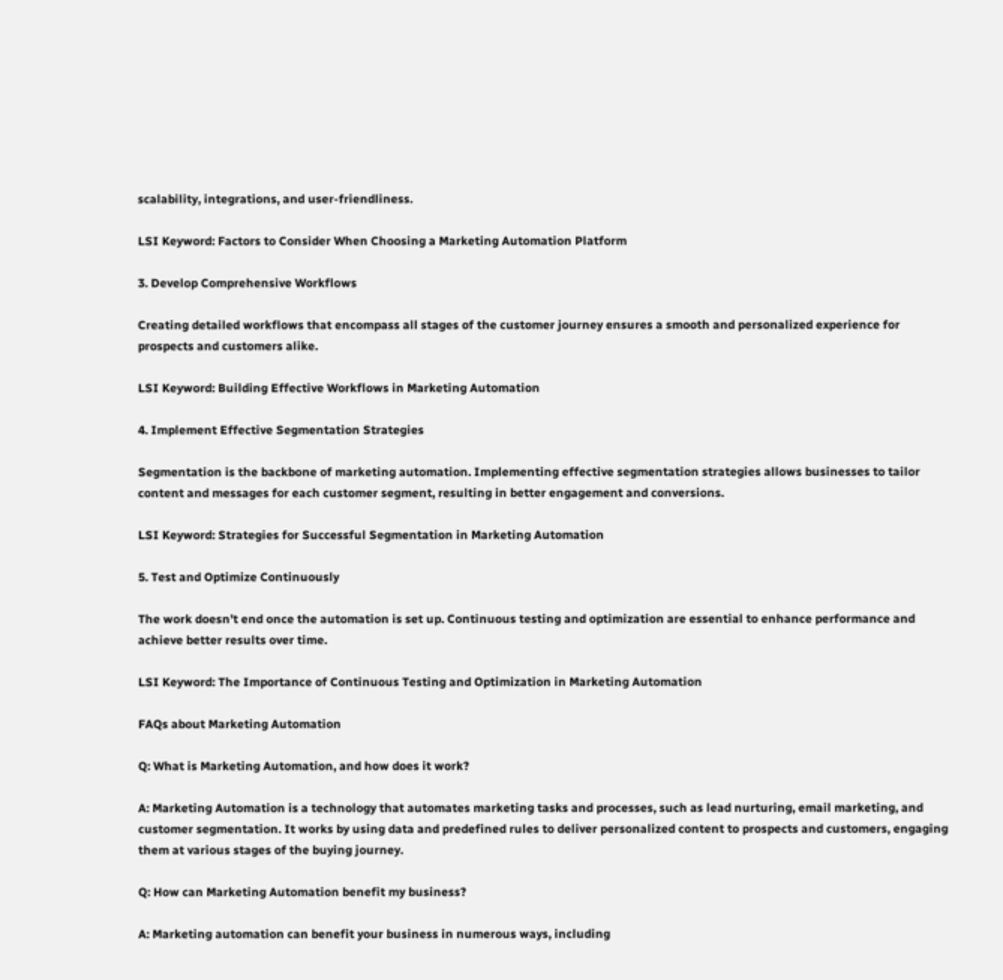scalability, integrations, and user-friendliness.

LSI Keyword: Factors to Consider When Choosing a Marketing Automation Platform

3. Develop Comprehensive Workflows

Creating detailed workflows that encompass all stages of the customer journey ensures a smooth and personalized experience for prospects and customers alike.

LSI Keyword: Building Effective Workflows in Marketing Automation

4. Implement Effective Segmentation Strategies

Segmentation is the backbone of marketing automation. Implementing effective segmentation strategies allows businesses to tailor content and messages for each customer segment, resulting in better engagement and conversions.

LSI Keyword: Strategies for Successful Segmentation in Marketing Automation

5. Test and Optimize Continuously

The work doesn’t end once the automation is set up. Continuous testing and optimization are essential to enhance performance and achieve better results over time.

LSI Keyword: The Importance of Continuous Testing and Optimization in Marketing Automation

FAQs about Marketing Automation

Q: What is Marketing Automation, and how does it work?

A: Marketing Automation is a technology that automates marketing tasks and processes, such as lead nurturing, email marketing, and customer segmentation. It works by using data and predefined rules to deliver personalized content to prospects and customers, engaging them at various stages of the buying journey.

Q: How can Marketing Automation benefit my business?

A: Marketing automation can benefit your business in numerous ways, including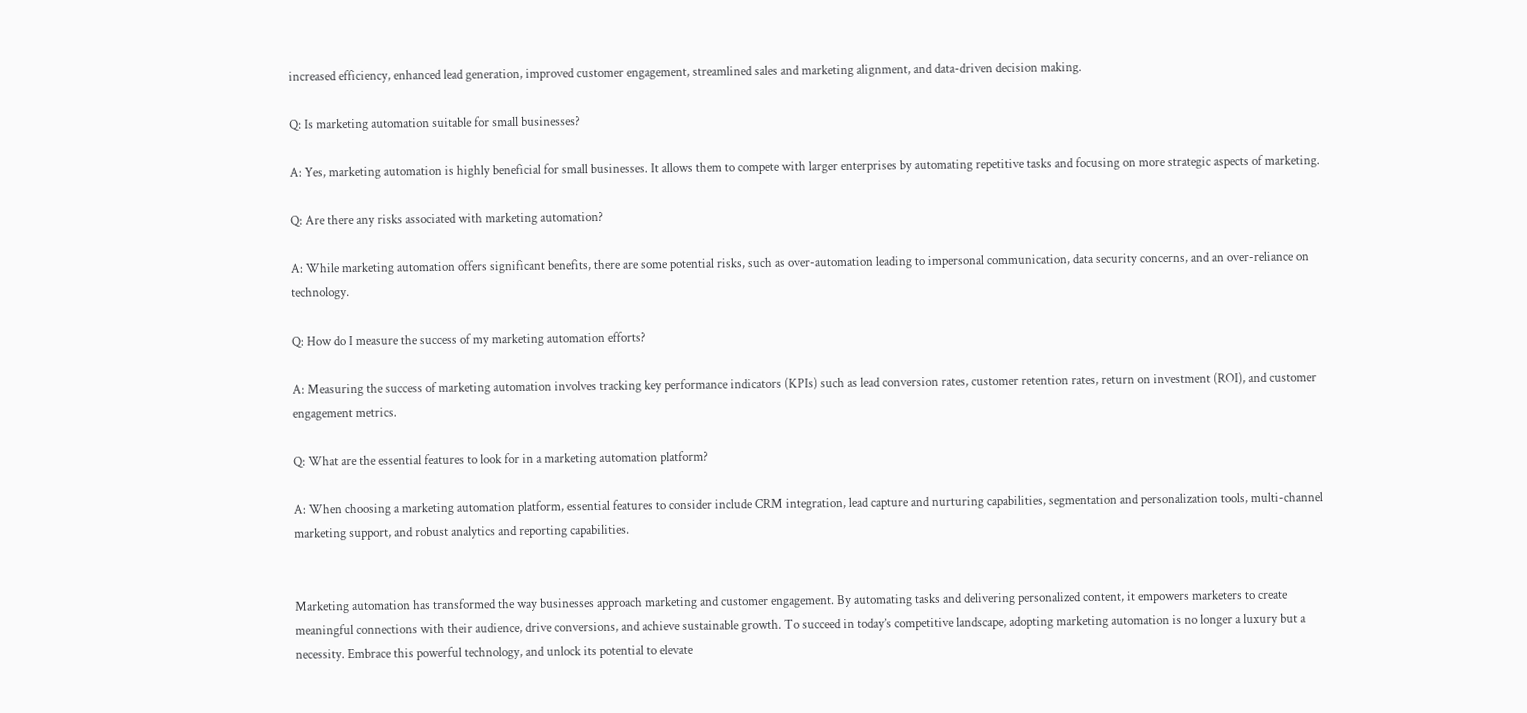increased efficiency, enhanced lead generation, improved customer engagement, streamlined sales and marketing alignment, and data-driven decision making.

Q: Is marketing automation suitable for small businesses?

A: Yes, marketing automation is highly beneficial for small businesses. It allows them to compete with larger enterprises by automating repetitive tasks and focusing on more strategic aspects of marketing.

Q: Are there any risks associated with marketing automation?

A: While marketing automation offers significant benefits, there are some potential risks, such as over-automation leading to impersonal communication, data security concerns, and an over-reliance on technology.

Q: How do I measure the success of my marketing automation efforts?

A: Measuring the success of marketing automation involves tracking key performance indicators (KPIs) such as lead conversion rates, customer retention rates, return on investment (ROI), and customer engagement metrics.

Q: What are the essential features to look for in a marketing automation platform?

A: When choosing a marketing automation platform, essential features to consider include CRM integration, lead capture and nurturing capabilities, segmentation and personalization tools, multi-channel marketing support, and robust analytics and reporting capabilities.


Marketing automation has transformed the way businesses approach marketing and customer engagement. By automating tasks and delivering personalized content, it empowers marketers to create meaningful connections with their audience, drive conversions, and achieve sustainable growth. To succeed in today’s competitive landscape, adopting marketing automation is no longer a luxury but a necessity. Embrace this powerful technology, and unlock its potential to elevate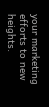your marketing efforts to new heights.